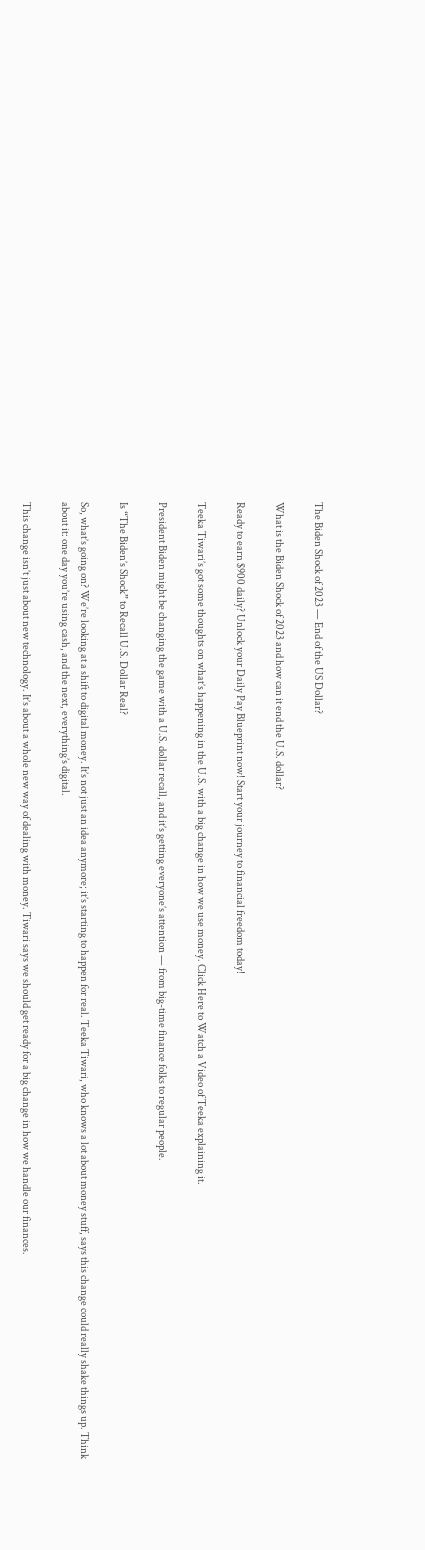The Biden Shock of 2023 — End of the US Dollar?

What is the Biden Shock of 2023 and how can it end the U.S. dollar?

Ready to earn $900 daily? Unlock your Daily Pay Blueprint now! Start your journey to financial freedom today!

Teeka Tiwari’s got some thoughts on what’s happening in the U.S. with a big change in how we use money. Click Here to Watch a Video of Teeka explaining it.

President Biden might be changing the game with a U.S. dollar recall, and it’s getting everyone’s attention — from big-time finance folks to regular people.

Is “The Biden’s Shock” to Recall U.S. Dollar Real?

So, what’s going on? We’re looking at a shift to digital money. It’s not just an idea anymore; it’s starting to happen for real. Teeka Tiwari, who knows a lot about money stuff, says this change could really shake things up. Think about it: one day you’re using cash, and the next, everything’s digital.

This change isn’t just about new technology. It’s about a whole new way of dealing with money. Tiwari says we should get ready for a big change in how we handle our finances.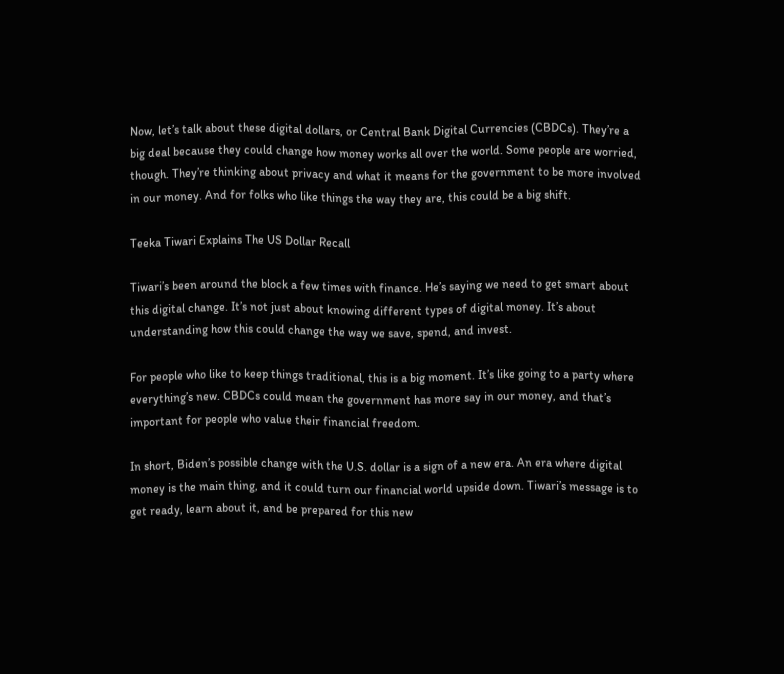Now, let’s talk about these digital dollars, or Central Bank Digital Currencies (CBDCs). They’re a big deal because they could change how money works all over the world. Some people are worried, though. They’re thinking about privacy and what it means for the government to be more involved in our money. And for folks who like things the way they are, this could be a big shift.

Teeka Tiwari Explains The US Dollar Recall

Tiwari’s been around the block a few times with finance. He’s saying we need to get smart about this digital change. It’s not just about knowing different types of digital money. It’s about understanding how this could change the way we save, spend, and invest.

For people who like to keep things traditional, this is a big moment. It’s like going to a party where everything’s new. CBDCs could mean the government has more say in our money, and that’s important for people who value their financial freedom.

In short, Biden’s possible change with the U.S. dollar is a sign of a new era. An era where digital money is the main thing, and it could turn our financial world upside down. Tiwari’s message is to get ready, learn about it, and be prepared for this new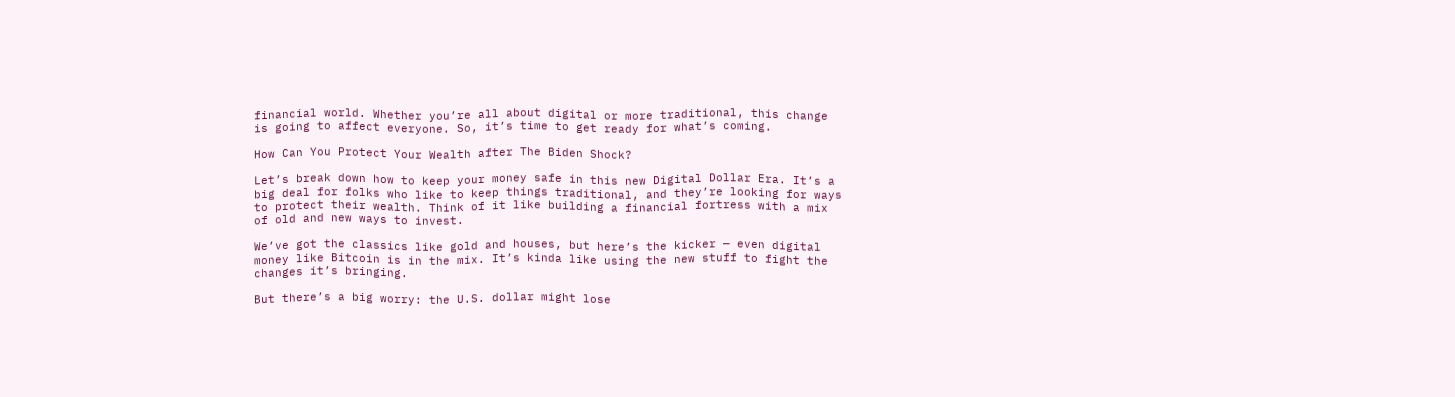financial world. Whether you’re all about digital or more traditional, this change is going to affect everyone. So, it’s time to get ready for what’s coming.

How Can You Protect Your Wealth after The Biden Shock?

Let’s break down how to keep your money safe in this new Digital Dollar Era. It’s a big deal for folks who like to keep things traditional, and they’re looking for ways to protect their wealth. Think of it like building a financial fortress with a mix of old and new ways to invest.

We’ve got the classics like gold and houses, but here’s the kicker — even digital money like Bitcoin is in the mix. It’s kinda like using the new stuff to fight the changes it’s bringing.

But there’s a big worry: the U.S. dollar might lose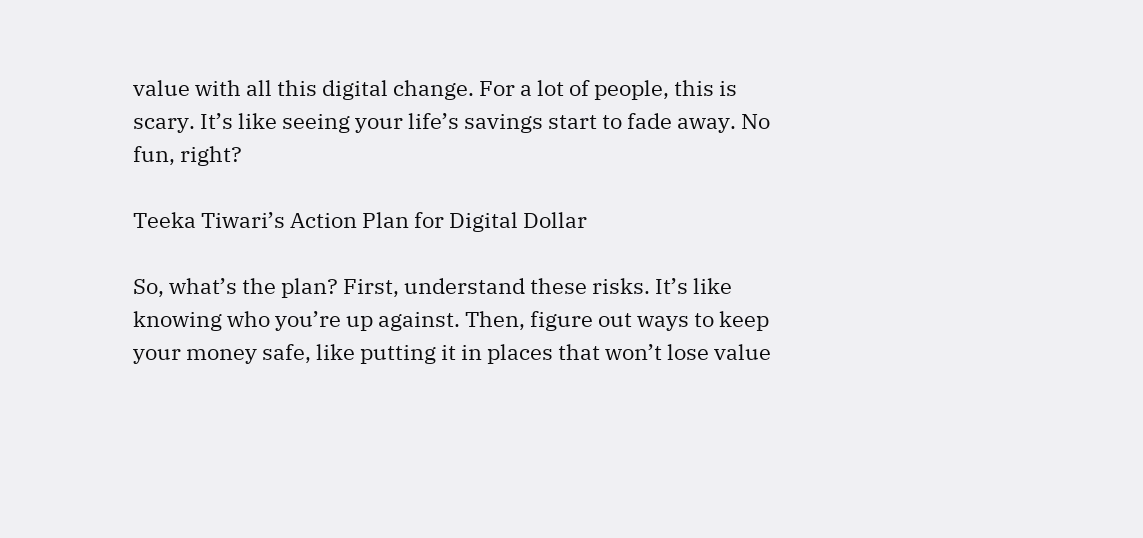value with all this digital change. For a lot of people, this is scary. It’s like seeing your life’s savings start to fade away. No fun, right?

Teeka Tiwari’s Action Plan for Digital Dollar

So, what’s the plan? First, understand these risks. It’s like knowing who you’re up against. Then, figure out ways to keep your money safe, like putting it in places that won’t lose value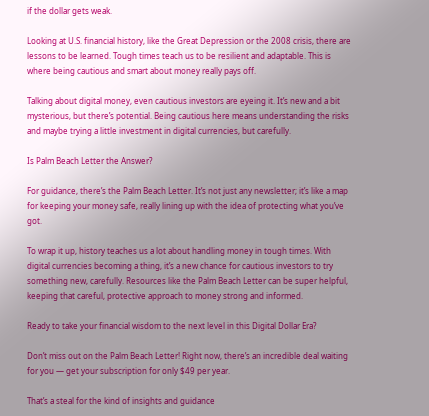if the dollar gets weak.

Looking at U.S. financial history, like the Great Depression or the 2008 crisis, there are lessons to be learned. Tough times teach us to be resilient and adaptable. This is where being cautious and smart about money really pays off.

Talking about digital money, even cautious investors are eyeing it. It’s new and a bit mysterious, but there’s potential. Being cautious here means understanding the risks and maybe trying a little investment in digital currencies, but carefully.

Is Palm Beach Letter the Answer?

For guidance, there’s the Palm Beach Letter. It’s not just any newsletter; it’s like a map for keeping your money safe, really lining up with the idea of protecting what you’ve got.

To wrap it up, history teaches us a lot about handling money in tough times. With digital currencies becoming a thing, it’s a new chance for cautious investors to try something new, carefully. Resources like the Palm Beach Letter can be super helpful, keeping that careful, protective approach to money strong and informed.

Ready to take your financial wisdom to the next level in this Digital Dollar Era?

Don’t miss out on the Palm Beach Letter! Right now, there’s an incredible deal waiting for you — get your subscription for only $49 per year.

That’s a steal for the kind of insights and guidance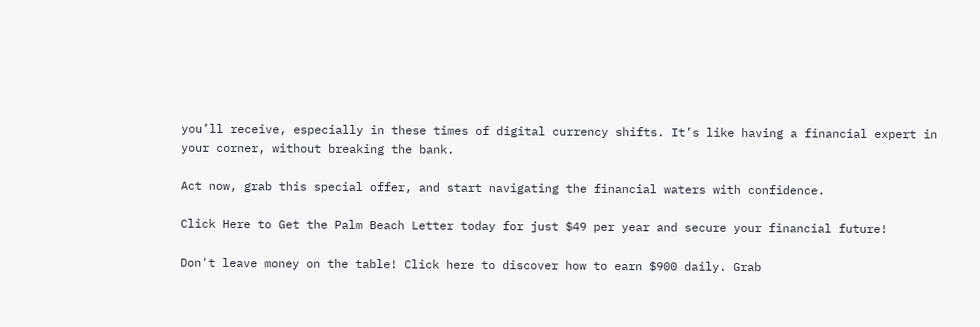you’ll receive, especially in these times of digital currency shifts. It’s like having a financial expert in your corner, without breaking the bank.

Act now, grab this special offer, and start navigating the financial waters with confidence.

Click Here to Get the Palm Beach Letter today for just $49 per year and secure your financial future!

Don't leave money on the table! Click here to discover how to earn $900 daily. Grab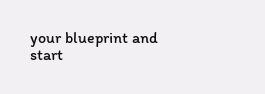your blueprint and start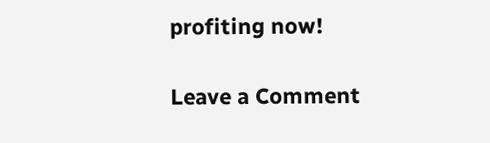profiting now!

Leave a Comment